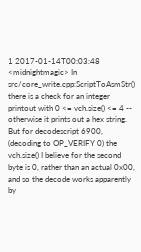1 2017-01-14T00:03:48  <midnightmagic> In src/core_write.cpp:ScriptToAsmStr() there is a check for an integer printout with 0 <= vch.size() <= 4 -- otherwise it prints out a hex string. But for decodescript 6900, (decoding to OP_VERIFY 0) the vch.size() I believe for the second byte is 0, rather than an actual 0x00, and so the decode works apparently by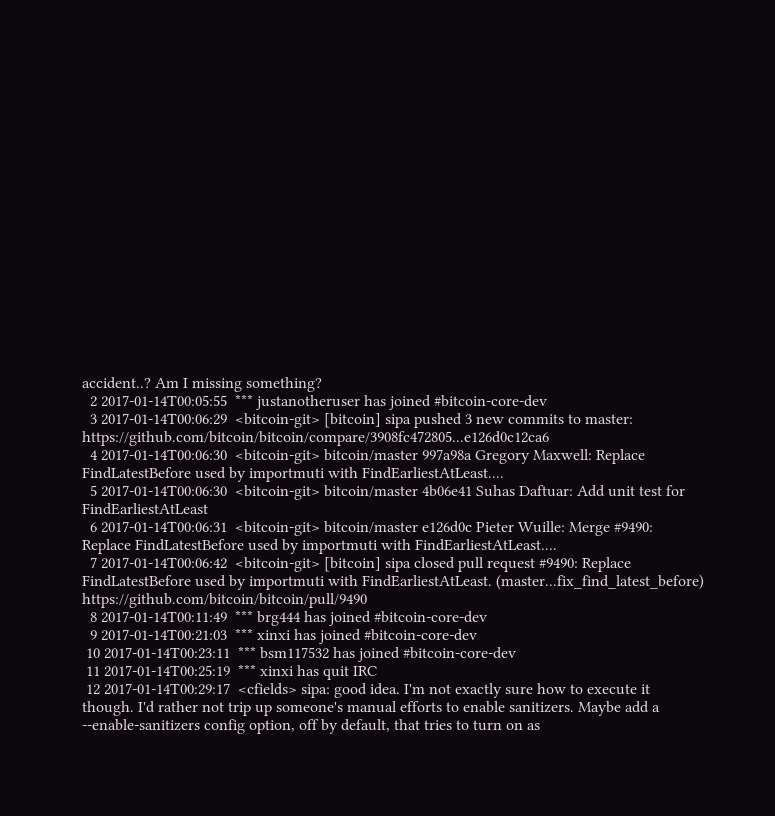accident..? Am I missing something?
  2 2017-01-14T00:05:55  *** justanotheruser has joined #bitcoin-core-dev
  3 2017-01-14T00:06:29  <bitcoin-git> [bitcoin] sipa pushed 3 new commits to master: https://github.com/bitcoin/bitcoin/compare/3908fc472805...e126d0c12ca6
  4 2017-01-14T00:06:30  <bitcoin-git> bitcoin/master 997a98a Gregory Maxwell: Replace FindLatestBefore used by importmuti with FindEarliestAtLeast....
  5 2017-01-14T00:06:30  <bitcoin-git> bitcoin/master 4b06e41 Suhas Daftuar: Add unit test for FindEarliestAtLeast
  6 2017-01-14T00:06:31  <bitcoin-git> bitcoin/master e126d0c Pieter Wuille: Merge #9490: Replace FindLatestBefore used by importmuti with FindEarliestAtLeast....
  7 2017-01-14T00:06:42  <bitcoin-git> [bitcoin] sipa closed pull request #9490: Replace FindLatestBefore used by importmuti with FindEarliestAtLeast. (master...fix_find_latest_before) https://github.com/bitcoin/bitcoin/pull/9490
  8 2017-01-14T00:11:49  *** brg444 has joined #bitcoin-core-dev
  9 2017-01-14T00:21:03  *** xinxi has joined #bitcoin-core-dev
 10 2017-01-14T00:23:11  *** bsm117532 has joined #bitcoin-core-dev
 11 2017-01-14T00:25:19  *** xinxi has quit IRC
 12 2017-01-14T00:29:17  <cfields> sipa: good idea. I'm not exactly sure how to execute it though. I'd rather not trip up someone's manual efforts to enable sanitizers. Maybe add a --enable-sanitizers config option, off by default, that tries to turn on as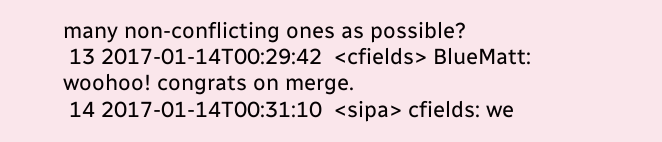many non-conflicting ones as possible?
 13 2017-01-14T00:29:42  <cfields> BlueMatt: woohoo! congrats on merge.
 14 2017-01-14T00:31:10  <sipa> cfields: we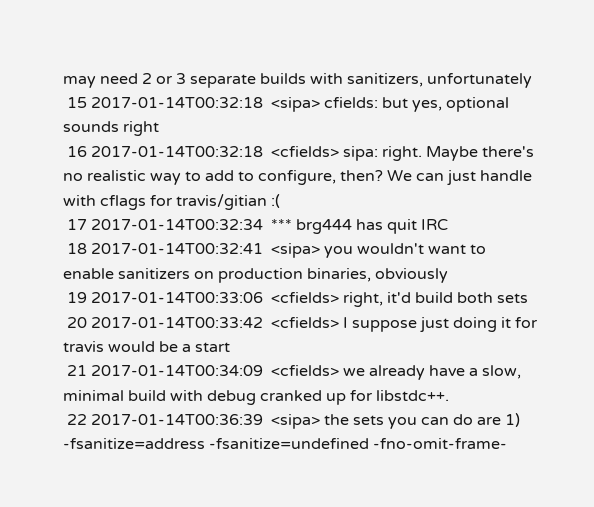may need 2 or 3 separate builds with sanitizers, unfortunately
 15 2017-01-14T00:32:18  <sipa> cfields: but yes, optional sounds right
 16 2017-01-14T00:32:18  <cfields> sipa: right. Maybe there's no realistic way to add to configure, then? We can just handle with cflags for travis/gitian :(
 17 2017-01-14T00:32:34  *** brg444 has quit IRC
 18 2017-01-14T00:32:41  <sipa> you wouldn't want to enable sanitizers on production binaries, obviously
 19 2017-01-14T00:33:06  <cfields> right, it'd build both sets
 20 2017-01-14T00:33:42  <cfields> I suppose just doing it for travis would be a start
 21 2017-01-14T00:34:09  <cfields> we already have a slow, minimal build with debug cranked up for libstdc++.
 22 2017-01-14T00:36:39  <sipa> the sets you can do are 1) -fsanitize=address -fsanitize=undefined -fno-omit-frame-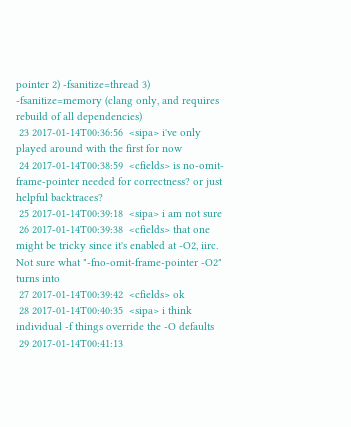pointer 2) -fsanitize=thread 3) -fsanitize=memory (clang only, and requires rebuild of all dependencies)
 23 2017-01-14T00:36:56  <sipa> i've only played around with the first for now
 24 2017-01-14T00:38:59  <cfields> is no-omit-frame-pointer needed for correctness? or just helpful backtraces?
 25 2017-01-14T00:39:18  <sipa> i am not sure
 26 2017-01-14T00:39:38  <cfields> that one might be tricky since it's enabled at -O2, iirc. Not sure what "-fno-omit-frame-pointer -O2" turns into
 27 2017-01-14T00:39:42  <cfields> ok
 28 2017-01-14T00:40:35  <sipa> i think individual -f things override the -O defaults
 29 2017-01-14T00:41:13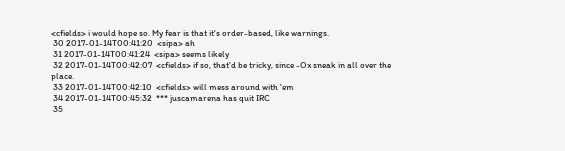<cfields> i would hope so. My fear is that it's order-based, like warnings.
 30 2017-01-14T00:41:20  <sipa> ah
 31 2017-01-14T00:41:24  <sipa> seems likely
 32 2017-01-14T00:42:07  <cfields> if so, that'd be tricky, since -Ox sneak in all over the place.
 33 2017-01-14T00:42:10  <cfields> will mess around with 'em
 34 2017-01-14T00:45:32  *** juscamarena has quit IRC
 35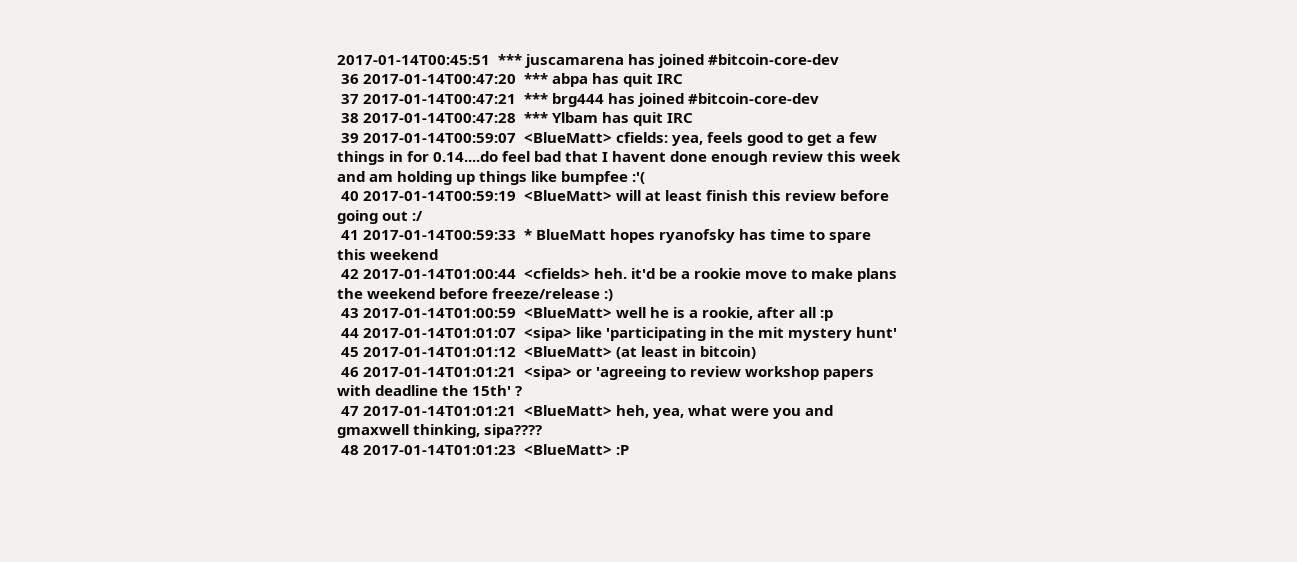2017-01-14T00:45:51  *** juscamarena has joined #bitcoin-core-dev
 36 2017-01-14T00:47:20  *** abpa has quit IRC
 37 2017-01-14T00:47:21  *** brg444 has joined #bitcoin-core-dev
 38 2017-01-14T00:47:28  *** Ylbam has quit IRC
 39 2017-01-14T00:59:07  <BlueMatt> cfields: yea, feels good to get a few things in for 0.14....do feel bad that I havent done enough review this week and am holding up things like bumpfee :'(
 40 2017-01-14T00:59:19  <BlueMatt> will at least finish this review before going out :/
 41 2017-01-14T00:59:33  * BlueMatt hopes ryanofsky has time to spare this weekend
 42 2017-01-14T01:00:44  <cfields> heh. it'd be a rookie move to make plans the weekend before freeze/release :)
 43 2017-01-14T01:00:59  <BlueMatt> well he is a rookie, after all :p
 44 2017-01-14T01:01:07  <sipa> like 'participating in the mit mystery hunt'
 45 2017-01-14T01:01:12  <BlueMatt> (at least in bitcoin)
 46 2017-01-14T01:01:21  <sipa> or 'agreeing to review workshop papers with deadline the 15th' ?
 47 2017-01-14T01:01:21  <BlueMatt> heh, yea, what were you and gmaxwell thinking, sipa????
 48 2017-01-14T01:01:23  <BlueMatt> :P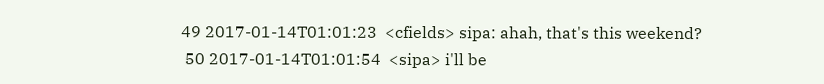49 2017-01-14T01:01:23  <cfields> sipa: ahah, that's this weekend?
 50 2017-01-14T01:01:54  <sipa> i'll be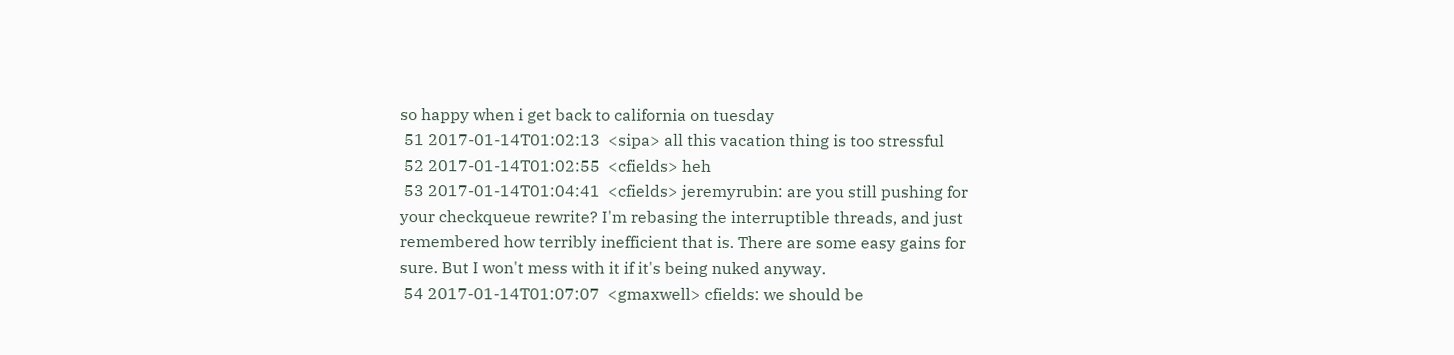so happy when i get back to california on tuesday
 51 2017-01-14T01:02:13  <sipa> all this vacation thing is too stressful
 52 2017-01-14T01:02:55  <cfields> heh
 53 2017-01-14T01:04:41  <cfields> jeremyrubin: are you still pushing for your checkqueue rewrite? I'm rebasing the interruptible threads, and just remembered how terribly inefficient that is. There are some easy gains for sure. But I won't mess with it if it's being nuked anyway.
 54 2017-01-14T01:07:07  <gmaxwell> cfields: we should be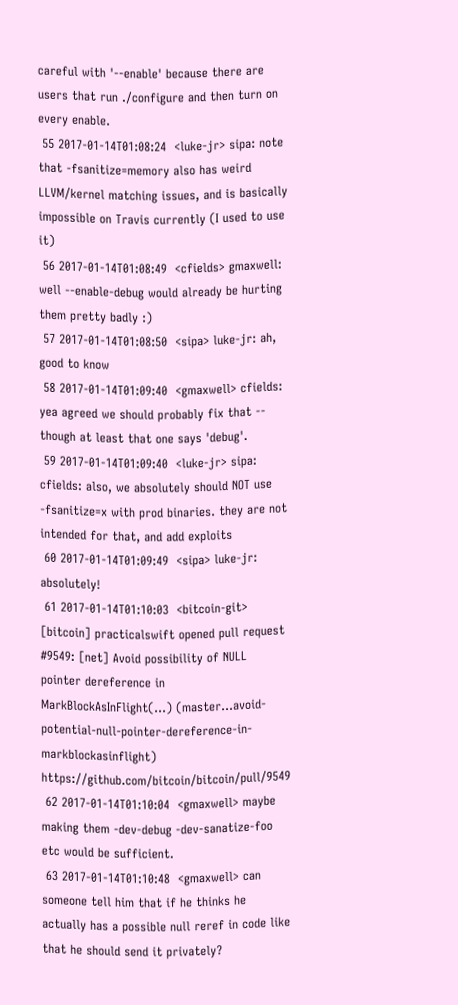careful with '--enable' because there are users that run ./configure and then turn on every enable.
 55 2017-01-14T01:08:24  <luke-jr> sipa: note that -fsanitize=memory also has weird LLVM/kernel matching issues, and is basically impossible on Travis currently (I used to use it)
 56 2017-01-14T01:08:49  <cfields> gmaxwell: well --enable-debug would already be hurting them pretty badly :)
 57 2017-01-14T01:08:50  <sipa> luke-jr: ah, good to know
 58 2017-01-14T01:09:40  <gmaxwell> cfields: yea agreed we should probably fix that -- though at least that one says 'debug'.
 59 2017-01-14T01:09:40  <luke-jr> sipa: cfields: also, we absolutely should NOT use -fsanitize=x with prod binaries. they are not intended for that, and add exploits
 60 2017-01-14T01:09:49  <sipa> luke-jr: absolutely!
 61 2017-01-14T01:10:03  <bitcoin-git> [bitcoin] practicalswift opened pull request #9549: [net] Avoid possibility of NULL pointer dereference in MarkBlockAsInFlight(...) (master...avoid-potential-null-pointer-dereference-in-markblockasinflight) https://github.com/bitcoin/bitcoin/pull/9549
 62 2017-01-14T01:10:04  <gmaxwell> maybe making them -dev-debug -dev-sanatize-foo etc would be sufficient.
 63 2017-01-14T01:10:48  <gmaxwell> can someone tell him that if he thinks he actually has a possible null reref in code like that he should send it privately?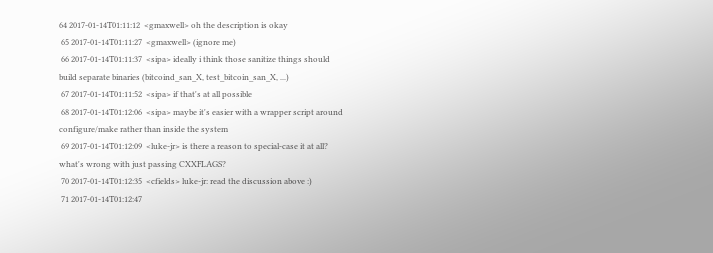64 2017-01-14T01:11:12  <gmaxwell> oh the description is okay
 65 2017-01-14T01:11:27  <gmaxwell> (ignore me)
 66 2017-01-14T01:11:37  <sipa> ideally i think those sanitize things should build separate binaries (bitcoind_san_X, test_bitcoin_san_X, ...)
 67 2017-01-14T01:11:52  <sipa> if that's at all possible
 68 2017-01-14T01:12:06  <sipa> maybe it's easier with a wrapper script around configure/make rather than inside the system
 69 2017-01-14T01:12:09  <luke-jr> is there a reason to special-case it at all? what's wrong with just passing CXXFLAGS?
 70 2017-01-14T01:12:35  <cfields> luke-jr: read the discussion above :)
 71 2017-01-14T01:12:47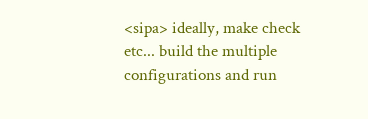<sipa> ideally, make check etc... build the multiple configurations and run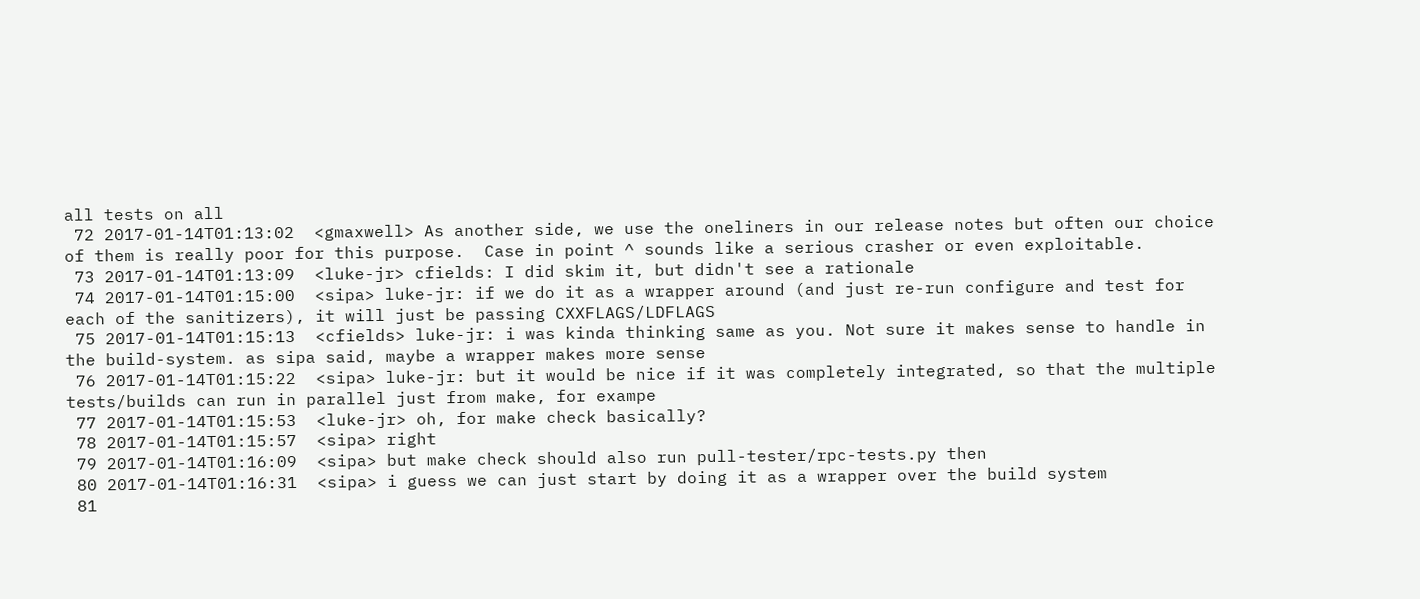all tests on all
 72 2017-01-14T01:13:02  <gmaxwell> As another side, we use the oneliners in our release notes but often our choice of them is really poor for this purpose.  Case in point ^ sounds like a serious crasher or even exploitable.
 73 2017-01-14T01:13:09  <luke-jr> cfields: I did skim it, but didn't see a rationale
 74 2017-01-14T01:15:00  <sipa> luke-jr: if we do it as a wrapper around (and just re-run configure and test for each of the sanitizers), it will just be passing CXXFLAGS/LDFLAGS
 75 2017-01-14T01:15:13  <cfields> luke-jr: i was kinda thinking same as you. Not sure it makes sense to handle in the build-system. as sipa said, maybe a wrapper makes more sense
 76 2017-01-14T01:15:22  <sipa> luke-jr: but it would be nice if it was completely integrated, so that the multiple tests/builds can run in parallel just from make, for exampe
 77 2017-01-14T01:15:53  <luke-jr> oh, for make check basically?
 78 2017-01-14T01:15:57  <sipa> right
 79 2017-01-14T01:16:09  <sipa> but make check should also run pull-tester/rpc-tests.py then
 80 2017-01-14T01:16:31  <sipa> i guess we can just start by doing it as a wrapper over the build system
 81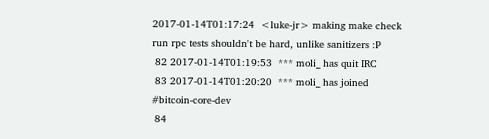2017-01-14T01:17:24  <luke-jr> making make check run rpc tests shouldn't be hard, unlike sanitizers :P
 82 2017-01-14T01:19:53  *** moli_ has quit IRC
 83 2017-01-14T01:20:20  *** moli_ has joined #bitcoin-core-dev
 84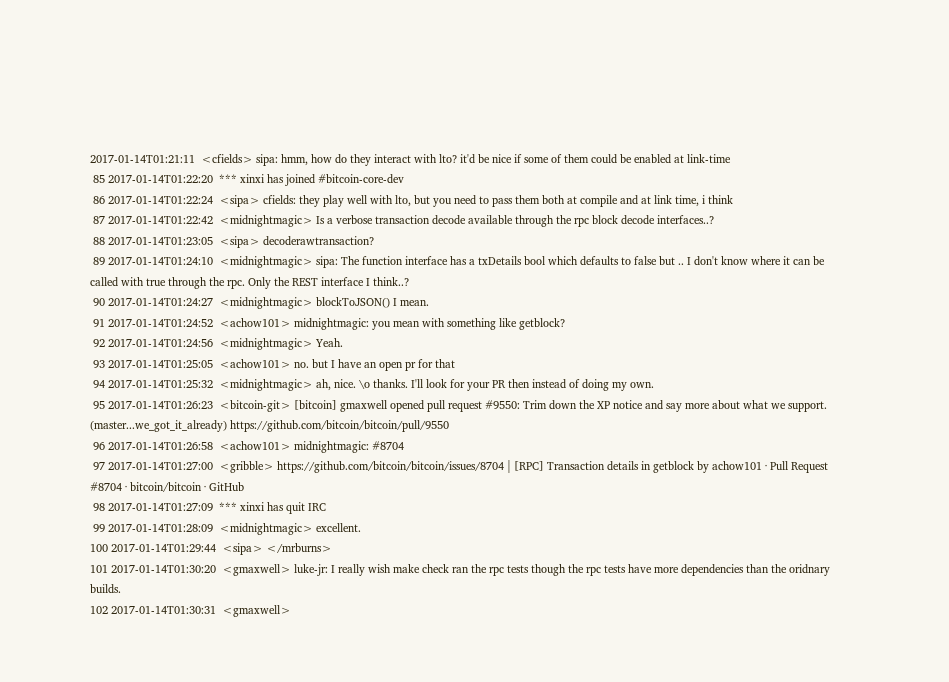2017-01-14T01:21:11  <cfields> sipa: hmm, how do they interact with lto? it'd be nice if some of them could be enabled at link-time
 85 2017-01-14T01:22:20  *** xinxi has joined #bitcoin-core-dev
 86 2017-01-14T01:22:24  <sipa> cfields: they play well with lto, but you need to pass them both at compile and at link time, i think
 87 2017-01-14T01:22:42  <midnightmagic> Is a verbose transaction decode available through the rpc block decode interfaces..?
 88 2017-01-14T01:23:05  <sipa> decoderawtransaction?
 89 2017-01-14T01:24:10  <midnightmagic> sipa: The function interface has a txDetails bool which defaults to false but .. I don't know where it can be called with true through the rpc. Only the REST interface I think..?
 90 2017-01-14T01:24:27  <midnightmagic> blockToJSON() I mean.
 91 2017-01-14T01:24:52  <achow101> midnightmagic: you mean with something like getblock?
 92 2017-01-14T01:24:56  <midnightmagic> Yeah.
 93 2017-01-14T01:25:05  <achow101> no. but I have an open pr for that
 94 2017-01-14T01:25:32  <midnightmagic> ah, nice. \o thanks. I'll look for your PR then instead of doing my own.
 95 2017-01-14T01:26:23  <bitcoin-git> [bitcoin] gmaxwell opened pull request #9550: Trim down the XP notice and say more about what we support. (master...we_got_it_already) https://github.com/bitcoin/bitcoin/pull/9550
 96 2017-01-14T01:26:58  <achow101> midnightmagic: #8704
 97 2017-01-14T01:27:00  <gribble> https://github.com/bitcoin/bitcoin/issues/8704 | [RPC] Transaction details in getblock by achow101 · Pull Request #8704 · bitcoin/bitcoin · GitHub
 98 2017-01-14T01:27:09  *** xinxi has quit IRC
 99 2017-01-14T01:28:09  <midnightmagic> excellent.
100 2017-01-14T01:29:44  <sipa> </mrburns>
101 2017-01-14T01:30:20  <gmaxwell> luke-jr: I really wish make check ran the rpc tests though the rpc tests have more dependencies than the oridnary builds.
102 2017-01-14T01:30:31  <gmaxwell>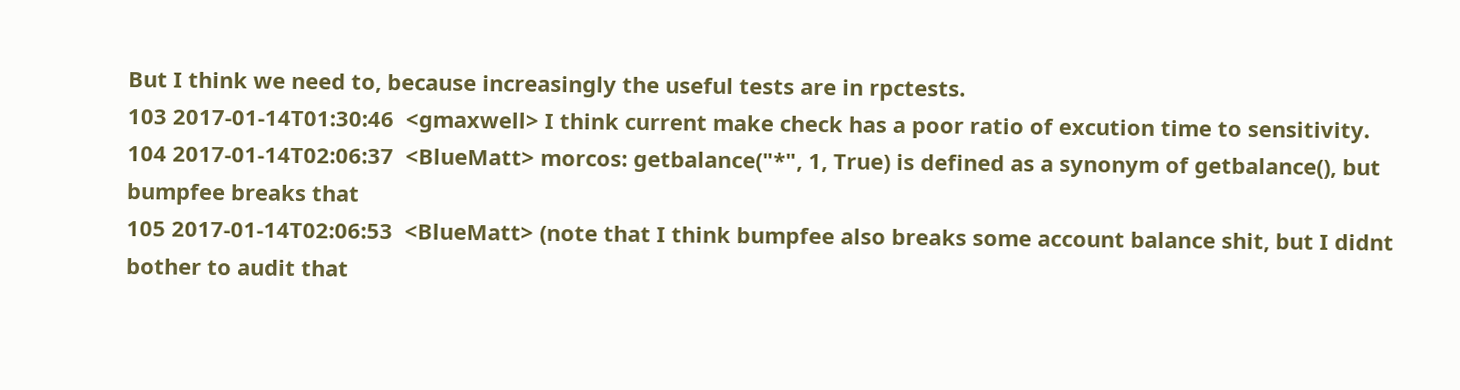But I think we need to, because increasingly the useful tests are in rpctests.
103 2017-01-14T01:30:46  <gmaxwell> I think current make check has a poor ratio of excution time to sensitivity.
104 2017-01-14T02:06:37  <BlueMatt> morcos: getbalance("*", 1, True) is defined as a synonym of getbalance(), but bumpfee breaks that
105 2017-01-14T02:06:53  <BlueMatt> (note that I think bumpfee also breaks some account balance shit, but I didnt bother to audit that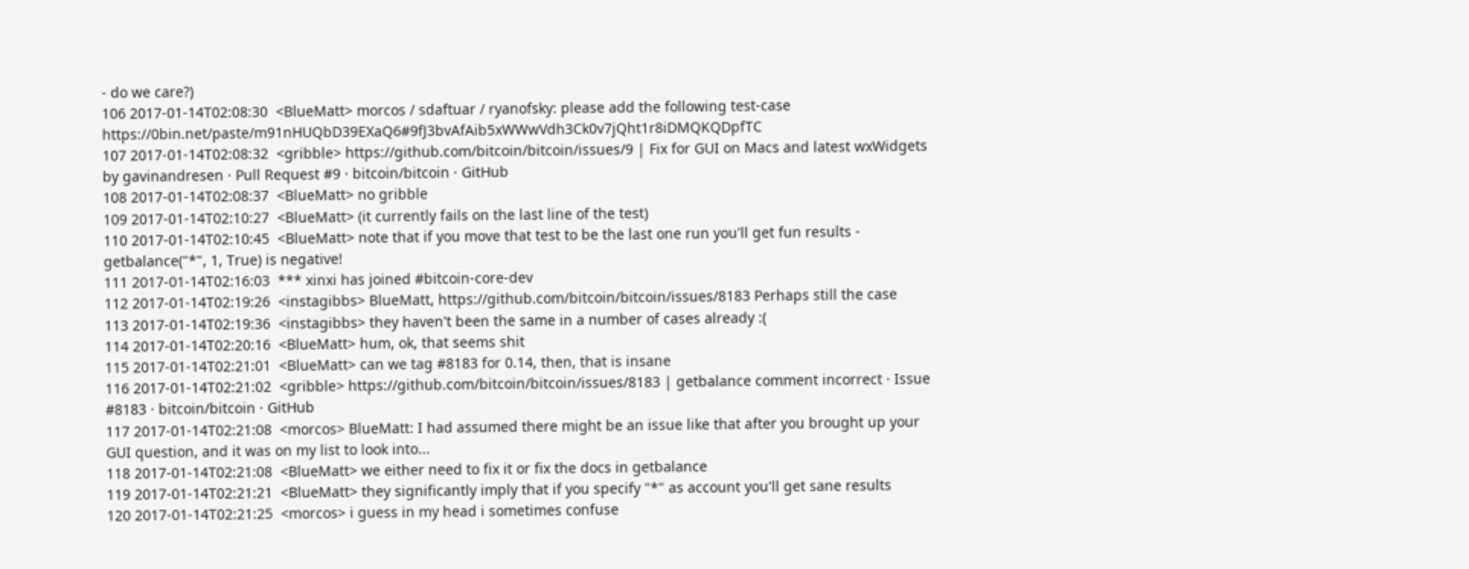- do we care?)
106 2017-01-14T02:08:30  <BlueMatt> morcos / sdaftuar / ryanofsky: please add the following test-case https://0bin.net/paste/m91nHUQbD39EXaQ6#9fJ3bvAfAib5xWWwVdh3Ck0v7jQht1r8iDMQKQDpfTC
107 2017-01-14T02:08:32  <gribble> https://github.com/bitcoin/bitcoin/issues/9 | Fix for GUI on Macs and latest wxWidgets by gavinandresen · Pull Request #9 · bitcoin/bitcoin · GitHub
108 2017-01-14T02:08:37  <BlueMatt> no gribble
109 2017-01-14T02:10:27  <BlueMatt> (it currently fails on the last line of the test)
110 2017-01-14T02:10:45  <BlueMatt> note that if you move that test to be the last one run you'll get fun results - getbalance("*", 1, True) is negative!
111 2017-01-14T02:16:03  *** xinxi has joined #bitcoin-core-dev
112 2017-01-14T02:19:26  <instagibbs> BlueMatt, https://github.com/bitcoin/bitcoin/issues/8183 Perhaps still the case
113 2017-01-14T02:19:36  <instagibbs> they haven't been the same in a number of cases already :(
114 2017-01-14T02:20:16  <BlueMatt> hum, ok, that seems shit
115 2017-01-14T02:21:01  <BlueMatt> can we tag #8183 for 0.14, then, that is insane
116 2017-01-14T02:21:02  <gribble> https://github.com/bitcoin/bitcoin/issues/8183 | getbalance comment incorrect · Issue #8183 · bitcoin/bitcoin · GitHub
117 2017-01-14T02:21:08  <morcos> BlueMatt: I had assumed there might be an issue like that after you brought up your GUI question, and it was on my list to look into...
118 2017-01-14T02:21:08  <BlueMatt> we either need to fix it or fix the docs in getbalance
119 2017-01-14T02:21:21  <BlueMatt> they significantly imply that if you specify "*" as account you'll get sane results
120 2017-01-14T02:21:25  <morcos> i guess in my head i sometimes confuse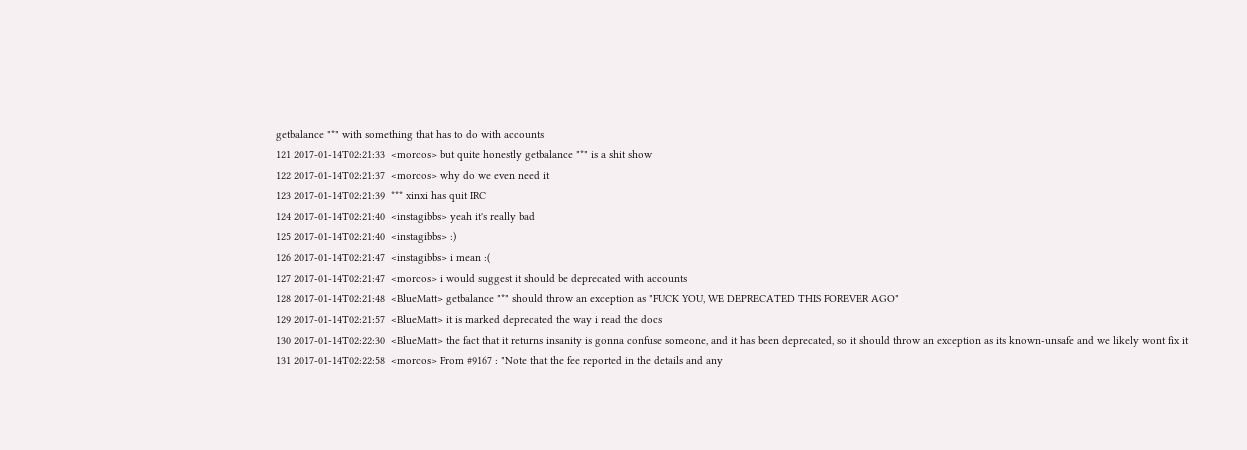getbalance "*" with something that has to do with accounts
121 2017-01-14T02:21:33  <morcos> but quite honestly getbalance "*" is a shit show
122 2017-01-14T02:21:37  <morcos> why do we even need it
123 2017-01-14T02:21:39  *** xinxi has quit IRC
124 2017-01-14T02:21:40  <instagibbs> yeah it's really bad
125 2017-01-14T02:21:40  <instagibbs> :)
126 2017-01-14T02:21:47  <instagibbs> i mean :(
127 2017-01-14T02:21:47  <morcos> i would suggest it should be deprecated with accounts
128 2017-01-14T02:21:48  <BlueMatt> getbalance "*" should throw an exception as "FUCK YOU, WE DEPRECATED THIS FOREVER AGO"
129 2017-01-14T02:21:57  <BlueMatt> it is marked deprecated the way i read the docs
130 2017-01-14T02:22:30  <BlueMatt> the fact that it returns insanity is gonna confuse someone, and it has been deprecated, so it should throw an exception as its known-unsafe and we likely wont fix it
131 2017-01-14T02:22:58  <morcos> From #9167 : "Note that the fee reported in the details and any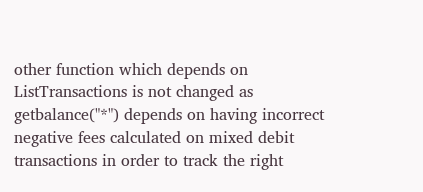other function which depends on ListTransactions is not changed as getbalance("*") depends on having incorrect negative fees calculated on mixed debit transactions in order to track the right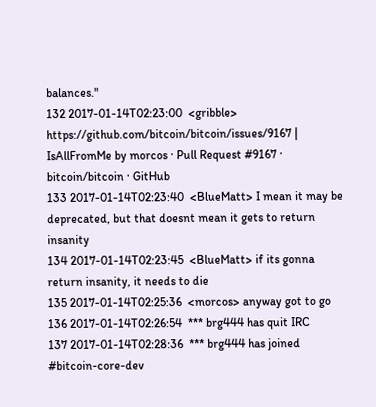balances."
132 2017-01-14T02:23:00  <gribble> https://github.com/bitcoin/bitcoin/issues/9167 | IsAllFromMe by morcos · Pull Request #9167 · bitcoin/bitcoin · GitHub
133 2017-01-14T02:23:40  <BlueMatt> I mean it may be deprecated, but that doesnt mean it gets to return insanity
134 2017-01-14T02:23:45  <BlueMatt> if its gonna return insanity, it needs to die
135 2017-01-14T02:25:36  <morcos> anyway got to go
136 2017-01-14T02:26:54  *** brg444 has quit IRC
137 2017-01-14T02:28:36  *** brg444 has joined #bitcoin-core-dev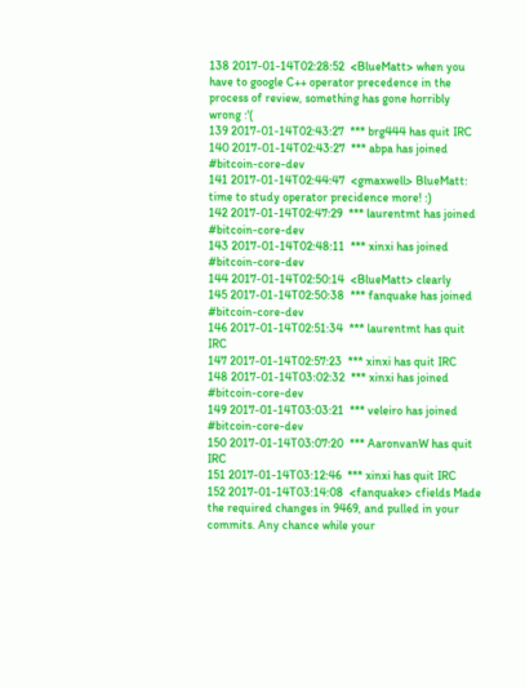138 2017-01-14T02:28:52  <BlueMatt> when you have to google C++ operator precedence in the process of review, something has gone horribly wrong :'(
139 2017-01-14T02:43:27  *** brg444 has quit IRC
140 2017-01-14T02:43:27  *** abpa has joined #bitcoin-core-dev
141 2017-01-14T02:44:47  <gmaxwell> BlueMatt: time to study operator precidence more! :)
142 2017-01-14T02:47:29  *** laurentmt has joined #bitcoin-core-dev
143 2017-01-14T02:48:11  *** xinxi has joined #bitcoin-core-dev
144 2017-01-14T02:50:14  <BlueMatt> clearly
145 2017-01-14T02:50:38  *** fanquake has joined #bitcoin-core-dev
146 2017-01-14T02:51:34  *** laurentmt has quit IRC
147 2017-01-14T02:57:23  *** xinxi has quit IRC
148 2017-01-14T03:02:32  *** xinxi has joined #bitcoin-core-dev
149 2017-01-14T03:03:21  *** veleiro has joined #bitcoin-core-dev
150 2017-01-14T03:07:20  *** AaronvanW has quit IRC
151 2017-01-14T03:12:46  *** xinxi has quit IRC
152 2017-01-14T03:14:08  <fanquake> cfields Made the required changes in 9469, and pulled in your commits. Any chance while your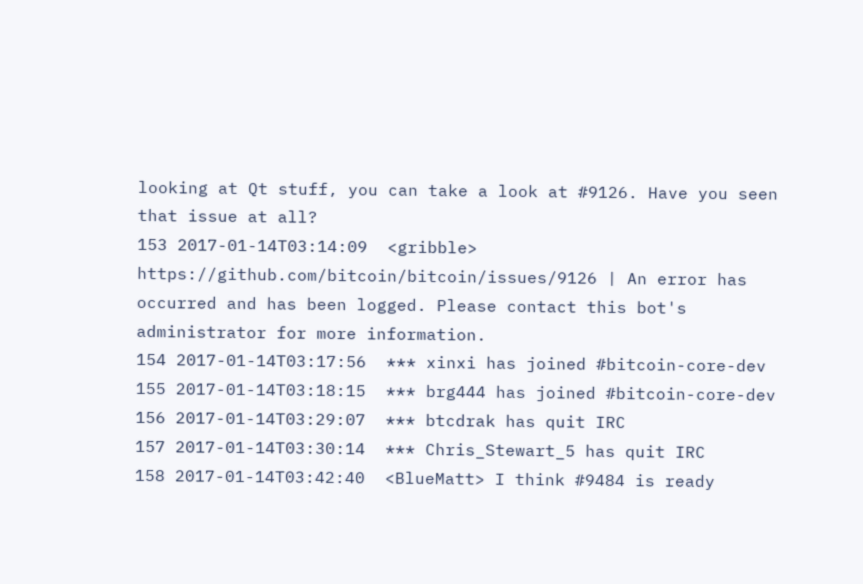looking at Qt stuff, you can take a look at #9126. Have you seen that issue at all?
153 2017-01-14T03:14:09  <gribble> https://github.com/bitcoin/bitcoin/issues/9126 | An error has occurred and has been logged. Please contact this bot's administrator for more information.
154 2017-01-14T03:17:56  *** xinxi has joined #bitcoin-core-dev
155 2017-01-14T03:18:15  *** brg444 has joined #bitcoin-core-dev
156 2017-01-14T03:29:07  *** btcdrak has quit IRC
157 2017-01-14T03:30:14  *** Chris_Stewart_5 has quit IRC
158 2017-01-14T03:42:40  <BlueMatt> I think #9484 is ready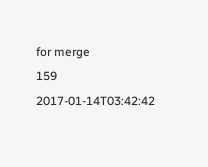for merge
159 2017-01-14T03:42:42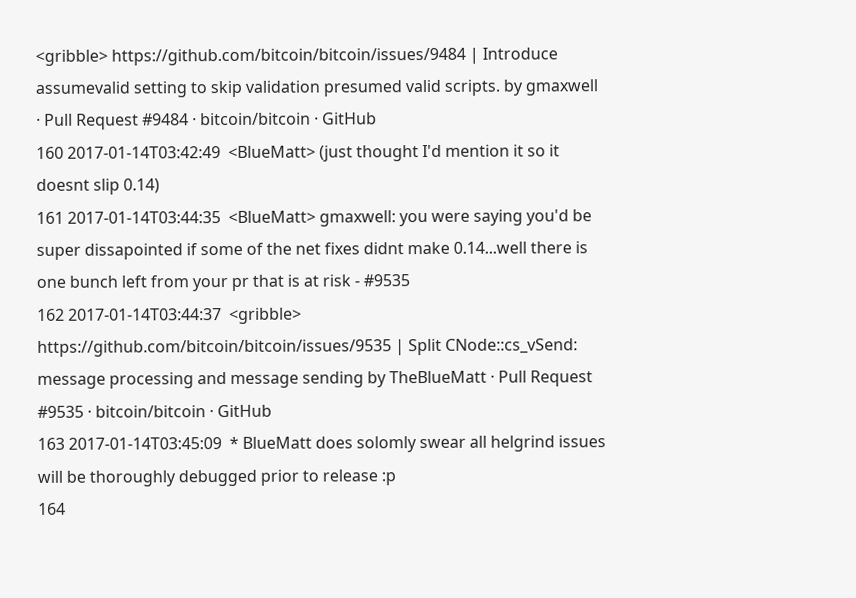<gribble> https://github.com/bitcoin/bitcoin/issues/9484 | Introduce assumevalid setting to skip validation presumed valid scripts. by gmaxwell · Pull Request #9484 · bitcoin/bitcoin · GitHub
160 2017-01-14T03:42:49  <BlueMatt> (just thought I'd mention it so it doesnt slip 0.14)
161 2017-01-14T03:44:35  <BlueMatt> gmaxwell: you were saying you'd be super dissapointed if some of the net fixes didnt make 0.14...well there is one bunch left from your pr that is at risk - #9535
162 2017-01-14T03:44:37  <gribble> https://github.com/bitcoin/bitcoin/issues/9535 | Split CNode::cs_vSend: message processing and message sending by TheBlueMatt · Pull Request #9535 · bitcoin/bitcoin · GitHub
163 2017-01-14T03:45:09  * BlueMatt does solomly swear all helgrind issues will be thoroughly debugged prior to release :p
164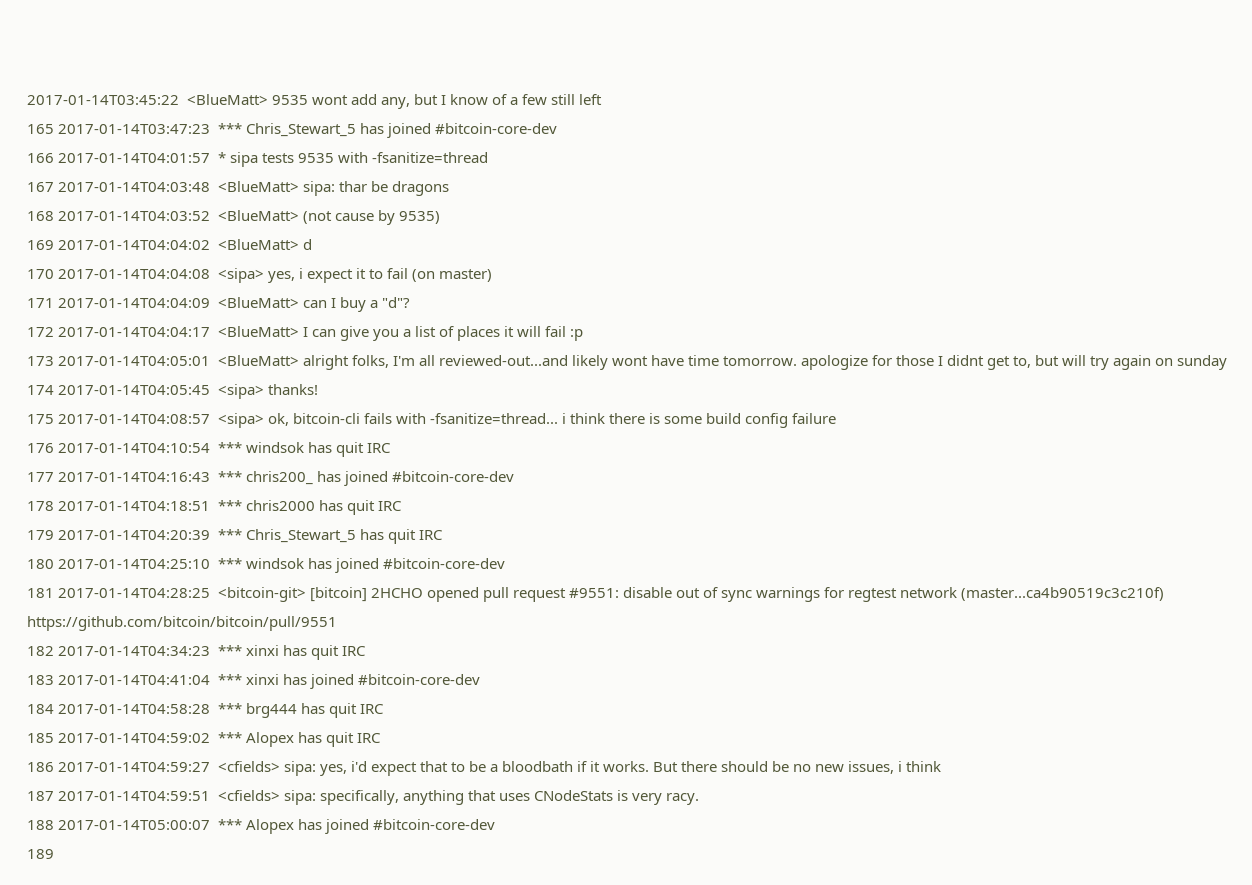2017-01-14T03:45:22  <BlueMatt> 9535 wont add any, but I know of a few still left
165 2017-01-14T03:47:23  *** Chris_Stewart_5 has joined #bitcoin-core-dev
166 2017-01-14T04:01:57  * sipa tests 9535 with -fsanitize=thread
167 2017-01-14T04:03:48  <BlueMatt> sipa: thar be dragons
168 2017-01-14T04:03:52  <BlueMatt> (not cause by 9535)
169 2017-01-14T04:04:02  <BlueMatt> d
170 2017-01-14T04:04:08  <sipa> yes, i expect it to fail (on master)
171 2017-01-14T04:04:09  <BlueMatt> can I buy a "d"?
172 2017-01-14T04:04:17  <BlueMatt> I can give you a list of places it will fail :p
173 2017-01-14T04:05:01  <BlueMatt> alright folks, I'm all reviewed-out...and likely wont have time tomorrow. apologize for those I didnt get to, but will try again on sunday
174 2017-01-14T04:05:45  <sipa> thanks!
175 2017-01-14T04:08:57  <sipa> ok, bitcoin-cli fails with -fsanitize=thread... i think there is some build config failure
176 2017-01-14T04:10:54  *** windsok has quit IRC
177 2017-01-14T04:16:43  *** chris200_ has joined #bitcoin-core-dev
178 2017-01-14T04:18:51  *** chris2000 has quit IRC
179 2017-01-14T04:20:39  *** Chris_Stewart_5 has quit IRC
180 2017-01-14T04:25:10  *** windsok has joined #bitcoin-core-dev
181 2017-01-14T04:28:25  <bitcoin-git> [bitcoin] 2HCHO opened pull request #9551: disable out of sync warnings for regtest network (master...ca4b90519c3c210f) https://github.com/bitcoin/bitcoin/pull/9551
182 2017-01-14T04:34:23  *** xinxi has quit IRC
183 2017-01-14T04:41:04  *** xinxi has joined #bitcoin-core-dev
184 2017-01-14T04:58:28  *** brg444 has quit IRC
185 2017-01-14T04:59:02  *** Alopex has quit IRC
186 2017-01-14T04:59:27  <cfields> sipa: yes, i'd expect that to be a bloodbath if it works. But there should be no new issues, i think
187 2017-01-14T04:59:51  <cfields> sipa: specifically, anything that uses CNodeStats is very racy.
188 2017-01-14T05:00:07  *** Alopex has joined #bitcoin-core-dev
189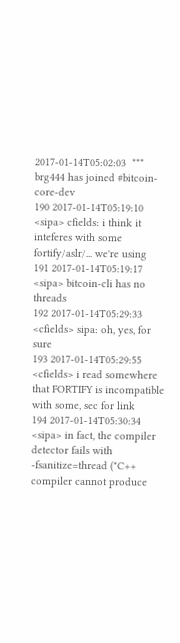2017-01-14T05:02:03  *** brg444 has joined #bitcoin-core-dev
190 2017-01-14T05:19:10  <sipa> cfields: i think it inteferes with some fortify/aslr/... we're using
191 2017-01-14T05:19:17  <sipa> bitcoin-cli has no threads
192 2017-01-14T05:29:33  <cfields> sipa: oh, yes, for sure
193 2017-01-14T05:29:55  <cfields> i read somewhere that FORTIFY is incompatible with some, sec for link
194 2017-01-14T05:30:34  <sipa> in fact, the compiler detector fails with -fsanitize=thread ("C++ compiler cannot produce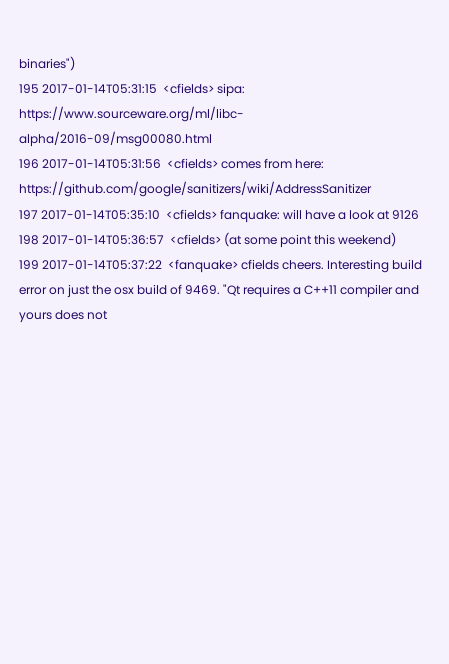binaries")
195 2017-01-14T05:31:15  <cfields> sipa: https://www.sourceware.org/ml/libc-alpha/2016-09/msg00080.html
196 2017-01-14T05:31:56  <cfields> comes from here: https://github.com/google/sanitizers/wiki/AddressSanitizer
197 2017-01-14T05:35:10  <cfields> fanquake: will have a look at 9126
198 2017-01-14T05:36:57  <cfields> (at some point this weekend)
199 2017-01-14T05:37:22  <fanquake> cfields cheers. Interesting build error on just the osx build of 9469. "Qt requires a C++11 compiler and yours does not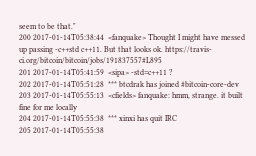seem to be that."
200 2017-01-14T05:38:44  <fanquake> Thought I might have messed up passing -c++std c++11. But that looks ok. https://travis-ci.org/bitcoin/bitcoin/jobs/191837557#L895
201 2017-01-14T05:41:59  <sipa> -std=c++11 ?
202 2017-01-14T05:51:28  *** btcdrak has joined #bitcoin-core-dev
203 2017-01-14T05:55:13  <cfields> fanquake: hmm, strange. it built fine for me locally
204 2017-01-14T05:55:38  *** xinxi has quit IRC
205 2017-01-14T05:55:38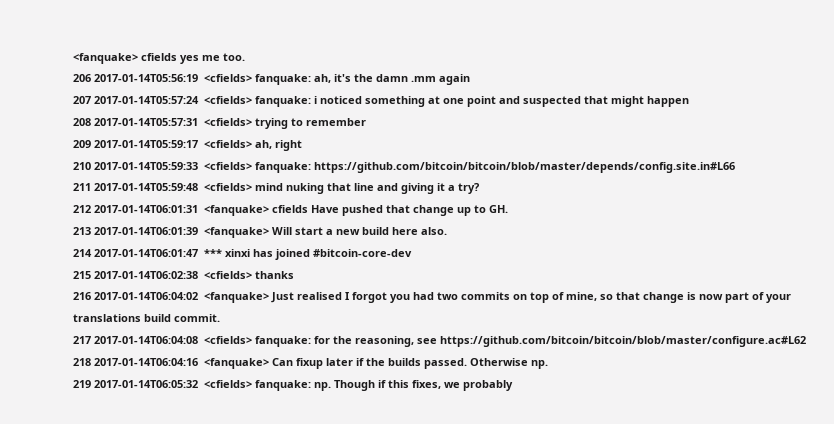<fanquake> cfields yes me too.
206 2017-01-14T05:56:19  <cfields> fanquake: ah, it's the damn .mm again
207 2017-01-14T05:57:24  <cfields> fanquake: i noticed something at one point and suspected that might happen
208 2017-01-14T05:57:31  <cfields> trying to remember
209 2017-01-14T05:59:17  <cfields> ah, right
210 2017-01-14T05:59:33  <cfields> fanquake: https://github.com/bitcoin/bitcoin/blob/master/depends/config.site.in#L66
211 2017-01-14T05:59:48  <cfields> mind nuking that line and giving it a try?
212 2017-01-14T06:01:31  <fanquake> cfields Have pushed that change up to GH.
213 2017-01-14T06:01:39  <fanquake> Will start a new build here also.
214 2017-01-14T06:01:47  *** xinxi has joined #bitcoin-core-dev
215 2017-01-14T06:02:38  <cfields> thanks
216 2017-01-14T06:04:02  <fanquake> Just realised I forgot you had two commits on top of mine, so that change is now part of your translations build commit.
217 2017-01-14T06:04:08  <cfields> fanquake: for the reasoning, see https://github.com/bitcoin/bitcoin/blob/master/configure.ac#L62
218 2017-01-14T06:04:16  <fanquake> Can fixup later if the builds passed. Otherwise np.
219 2017-01-14T06:05:32  <cfields> fanquake: np. Though if this fixes, we probably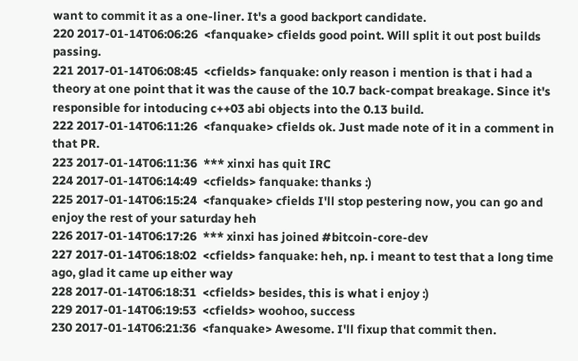want to commit it as a one-liner. It's a good backport candidate.
220 2017-01-14T06:06:26  <fanquake> cfields good point. Will split it out post builds passing.
221 2017-01-14T06:08:45  <cfields> fanquake: only reason i mention is that i had a theory at one point that it was the cause of the 10.7 back-compat breakage. Since it's responsible for intoducing c++03 abi objects into the 0.13 build.
222 2017-01-14T06:11:26  <fanquake> cfields ok. Just made note of it in a comment in that PR.
223 2017-01-14T06:11:36  *** xinxi has quit IRC
224 2017-01-14T06:14:49  <cfields> fanquake: thanks :)
225 2017-01-14T06:15:24  <fanquake> cfields I'll stop pestering now, you can go and enjoy the rest of your saturday heh
226 2017-01-14T06:17:26  *** xinxi has joined #bitcoin-core-dev
227 2017-01-14T06:18:02  <cfields> fanquake: heh, np. i meant to test that a long time ago, glad it came up either way
228 2017-01-14T06:18:31  <cfields> besides, this is what i enjoy :)
229 2017-01-14T06:19:53  <cfields> woohoo, success
230 2017-01-14T06:21:36  <fanquake> Awesome. I'll fixup that commit then.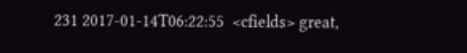231 2017-01-14T06:22:55  <cfields> great,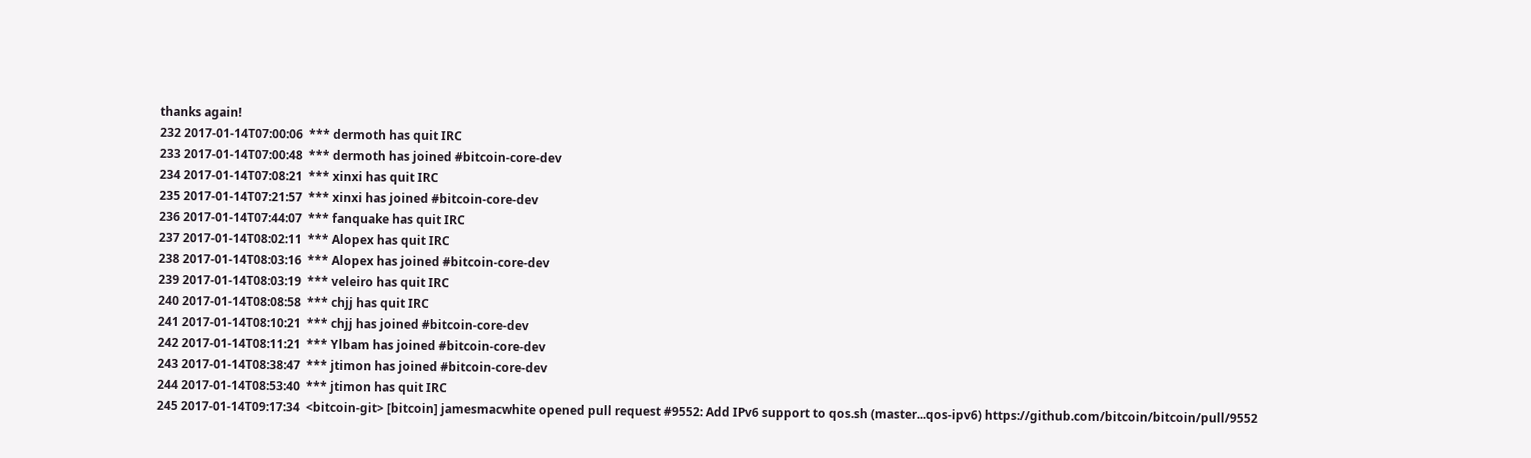thanks again!
232 2017-01-14T07:00:06  *** dermoth has quit IRC
233 2017-01-14T07:00:48  *** dermoth has joined #bitcoin-core-dev
234 2017-01-14T07:08:21  *** xinxi has quit IRC
235 2017-01-14T07:21:57  *** xinxi has joined #bitcoin-core-dev
236 2017-01-14T07:44:07  *** fanquake has quit IRC
237 2017-01-14T08:02:11  *** Alopex has quit IRC
238 2017-01-14T08:03:16  *** Alopex has joined #bitcoin-core-dev
239 2017-01-14T08:03:19  *** veleiro has quit IRC
240 2017-01-14T08:08:58  *** chjj has quit IRC
241 2017-01-14T08:10:21  *** chjj has joined #bitcoin-core-dev
242 2017-01-14T08:11:21  *** Ylbam has joined #bitcoin-core-dev
243 2017-01-14T08:38:47  *** jtimon has joined #bitcoin-core-dev
244 2017-01-14T08:53:40  *** jtimon has quit IRC
245 2017-01-14T09:17:34  <bitcoin-git> [bitcoin] jamesmacwhite opened pull request #9552: Add IPv6 support to qos.sh (master...qos-ipv6) https://github.com/bitcoin/bitcoin/pull/9552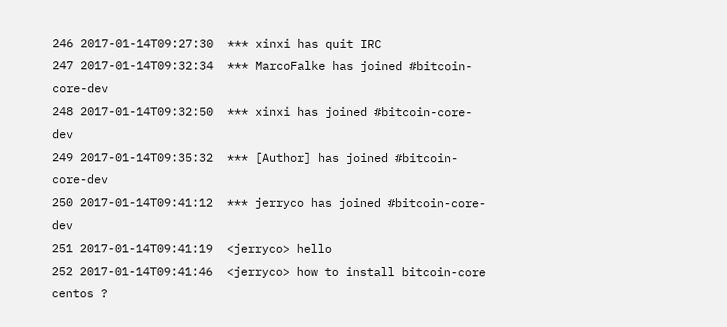246 2017-01-14T09:27:30  *** xinxi has quit IRC
247 2017-01-14T09:32:34  *** MarcoFalke has joined #bitcoin-core-dev
248 2017-01-14T09:32:50  *** xinxi has joined #bitcoin-core-dev
249 2017-01-14T09:35:32  *** [Author] has joined #bitcoin-core-dev
250 2017-01-14T09:41:12  *** jerryco has joined #bitcoin-core-dev
251 2017-01-14T09:41:19  <jerryco> hello
252 2017-01-14T09:41:46  <jerryco> how to install bitcoin-core centos ?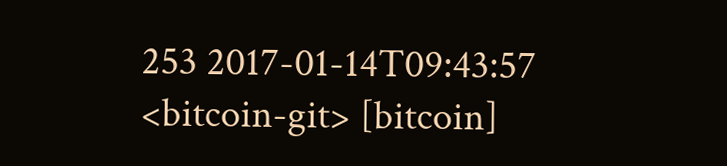253 2017-01-14T09:43:57  <bitcoin-git> [bitcoin]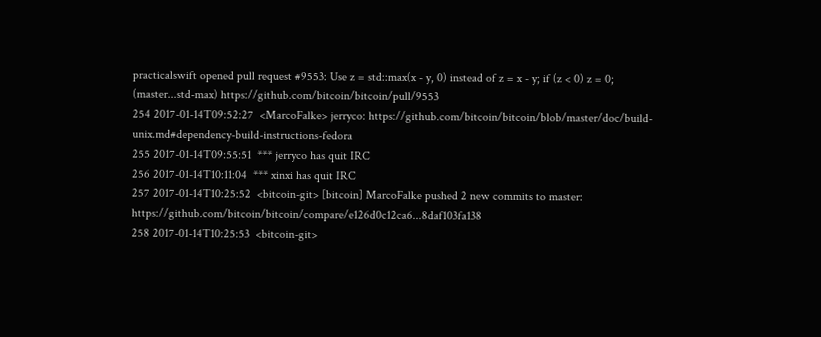practicalswift opened pull request #9553: Use z = std::max(x - y, 0) instead of z = x - y; if (z < 0) z = 0; (master...std-max) https://github.com/bitcoin/bitcoin/pull/9553
254 2017-01-14T09:52:27  <MarcoFalke> jerryco: https://github.com/bitcoin/bitcoin/blob/master/doc/build-unix.md#dependency-build-instructions-fedora
255 2017-01-14T09:55:51  *** jerryco has quit IRC
256 2017-01-14T10:11:04  *** xinxi has quit IRC
257 2017-01-14T10:25:52  <bitcoin-git> [bitcoin] MarcoFalke pushed 2 new commits to master: https://github.com/bitcoin/bitcoin/compare/e126d0c12ca6...8daf103fa138
258 2017-01-14T10:25:53  <bitcoin-git>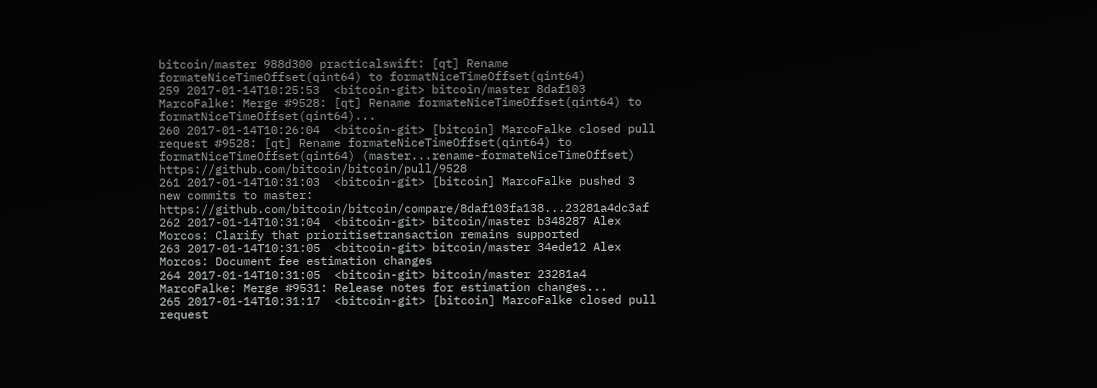bitcoin/master 988d300 practicalswift: [qt] Rename formateNiceTimeOffset(qint64) to formatNiceTimeOffset(qint64)
259 2017-01-14T10:25:53  <bitcoin-git> bitcoin/master 8daf103 MarcoFalke: Merge #9528: [qt] Rename formateNiceTimeOffset(qint64) to formatNiceTimeOffset(qint64)...
260 2017-01-14T10:26:04  <bitcoin-git> [bitcoin] MarcoFalke closed pull request #9528: [qt] Rename formateNiceTimeOffset(qint64) to formatNiceTimeOffset(qint64) (master...rename-formateNiceTimeOffset) https://github.com/bitcoin/bitcoin/pull/9528
261 2017-01-14T10:31:03  <bitcoin-git> [bitcoin] MarcoFalke pushed 3 new commits to master: https://github.com/bitcoin/bitcoin/compare/8daf103fa138...23281a4dc3af
262 2017-01-14T10:31:04  <bitcoin-git> bitcoin/master b348287 Alex Morcos: Clarify that prioritisetransaction remains supported
263 2017-01-14T10:31:05  <bitcoin-git> bitcoin/master 34ede12 Alex Morcos: Document fee estimation changes
264 2017-01-14T10:31:05  <bitcoin-git> bitcoin/master 23281a4 MarcoFalke: Merge #9531: Release notes for estimation changes...
265 2017-01-14T10:31:17  <bitcoin-git> [bitcoin] MarcoFalke closed pull request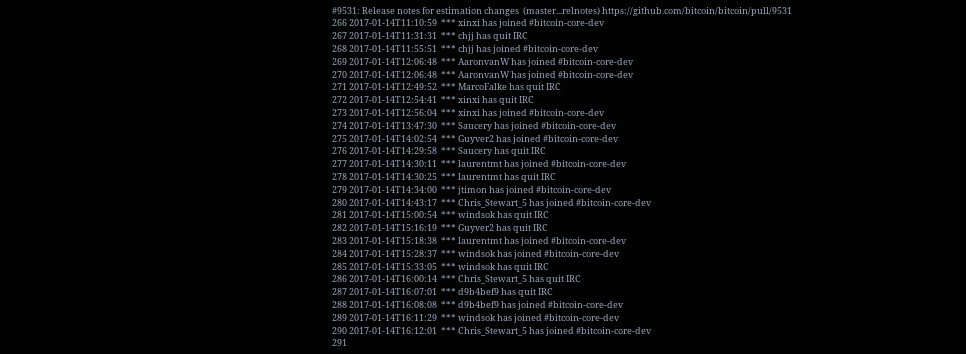#9531: Release notes for estimation changes  (master...relnotes) https://github.com/bitcoin/bitcoin/pull/9531
266 2017-01-14T11:10:59  *** xinxi has joined #bitcoin-core-dev
267 2017-01-14T11:31:31  *** chjj has quit IRC
268 2017-01-14T11:55:51  *** chjj has joined #bitcoin-core-dev
269 2017-01-14T12:06:48  *** AaronvanW has joined #bitcoin-core-dev
270 2017-01-14T12:06:48  *** AaronvanW has joined #bitcoin-core-dev
271 2017-01-14T12:49:52  *** MarcoFalke has quit IRC
272 2017-01-14T12:54:41  *** xinxi has quit IRC
273 2017-01-14T12:56:04  *** xinxi has joined #bitcoin-core-dev
274 2017-01-14T13:47:30  *** Saucery has joined #bitcoin-core-dev
275 2017-01-14T14:02:54  *** Guyver2 has joined #bitcoin-core-dev
276 2017-01-14T14:29:58  *** Saucery has quit IRC
277 2017-01-14T14:30:11  *** laurentmt has joined #bitcoin-core-dev
278 2017-01-14T14:30:25  *** laurentmt has quit IRC
279 2017-01-14T14:34:00  *** jtimon has joined #bitcoin-core-dev
280 2017-01-14T14:43:17  *** Chris_Stewart_5 has joined #bitcoin-core-dev
281 2017-01-14T15:00:54  *** windsok has quit IRC
282 2017-01-14T15:16:19  *** Guyver2 has quit IRC
283 2017-01-14T15:18:38  *** laurentmt has joined #bitcoin-core-dev
284 2017-01-14T15:28:37  *** windsok has joined #bitcoin-core-dev
285 2017-01-14T15:33:05  *** windsok has quit IRC
286 2017-01-14T16:00:14  *** Chris_Stewart_5 has quit IRC
287 2017-01-14T16:07:01  *** d9b4bef9 has quit IRC
288 2017-01-14T16:08:08  *** d9b4bef9 has joined #bitcoin-core-dev
289 2017-01-14T16:11:29  *** windsok has joined #bitcoin-core-dev
290 2017-01-14T16:12:01  *** Chris_Stewart_5 has joined #bitcoin-core-dev
291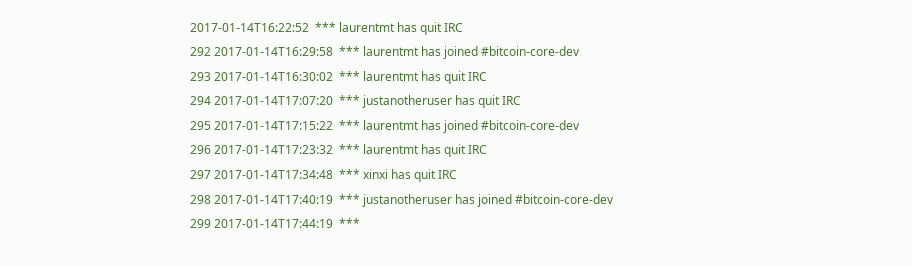2017-01-14T16:22:52  *** laurentmt has quit IRC
292 2017-01-14T16:29:58  *** laurentmt has joined #bitcoin-core-dev
293 2017-01-14T16:30:02  *** laurentmt has quit IRC
294 2017-01-14T17:07:20  *** justanotheruser has quit IRC
295 2017-01-14T17:15:22  *** laurentmt has joined #bitcoin-core-dev
296 2017-01-14T17:23:32  *** laurentmt has quit IRC
297 2017-01-14T17:34:48  *** xinxi has quit IRC
298 2017-01-14T17:40:19  *** justanotheruser has joined #bitcoin-core-dev
299 2017-01-14T17:44:19  ***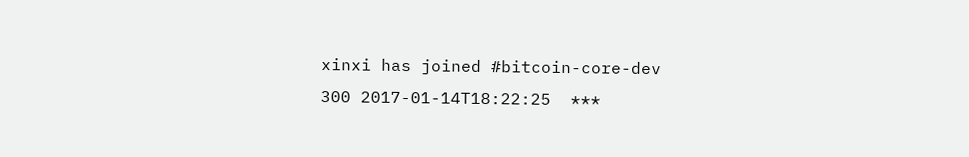xinxi has joined #bitcoin-core-dev
300 2017-01-14T18:22:25  ***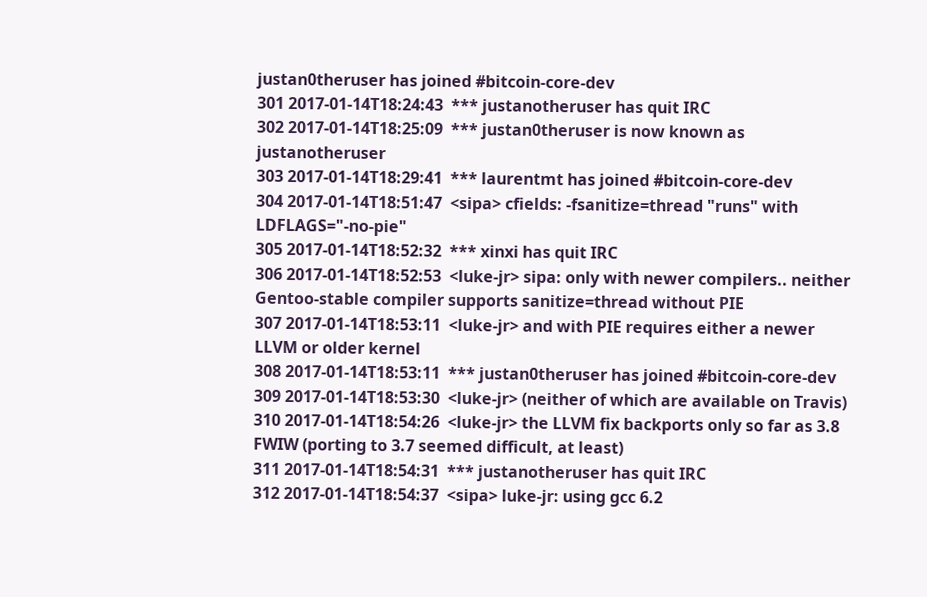justan0theruser has joined #bitcoin-core-dev
301 2017-01-14T18:24:43  *** justanotheruser has quit IRC
302 2017-01-14T18:25:09  *** justan0theruser is now known as justanotheruser
303 2017-01-14T18:29:41  *** laurentmt has joined #bitcoin-core-dev
304 2017-01-14T18:51:47  <sipa> cfields: -fsanitize=thread "runs" with LDFLAGS="-no-pie"
305 2017-01-14T18:52:32  *** xinxi has quit IRC
306 2017-01-14T18:52:53  <luke-jr> sipa: only with newer compilers.. neither Gentoo-stable compiler supports sanitize=thread without PIE
307 2017-01-14T18:53:11  <luke-jr> and with PIE requires either a newer LLVM or older kernel
308 2017-01-14T18:53:11  *** justan0theruser has joined #bitcoin-core-dev
309 2017-01-14T18:53:30  <luke-jr> (neither of which are available on Travis)
310 2017-01-14T18:54:26  <luke-jr> the LLVM fix backports only so far as 3.8 FWIW (porting to 3.7 seemed difficult, at least)
311 2017-01-14T18:54:31  *** justanotheruser has quit IRC
312 2017-01-14T18:54:37  <sipa> luke-jr: using gcc 6.2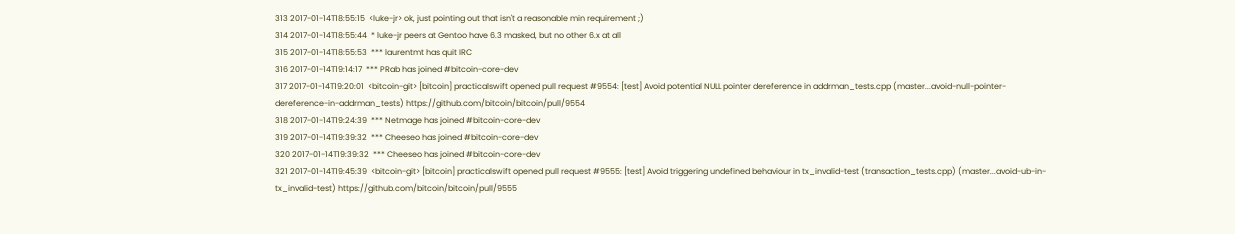313 2017-01-14T18:55:15  <luke-jr> ok, just pointing out that isn't a reasonable min requirement ;)
314 2017-01-14T18:55:44  * luke-jr peers at Gentoo have 6.3 masked, but no other 6.x at all
315 2017-01-14T18:55:53  *** laurentmt has quit IRC
316 2017-01-14T19:14:17  *** PRab has joined #bitcoin-core-dev
317 2017-01-14T19:20:01  <bitcoin-git> [bitcoin] practicalswift opened pull request #9554: [test] Avoid potential NULL pointer dereference in addrman_tests.cpp (master...avoid-null-pointer-dereference-in-addrman_tests) https://github.com/bitcoin/bitcoin/pull/9554
318 2017-01-14T19:24:39  *** Netmage has joined #bitcoin-core-dev
319 2017-01-14T19:39:32  *** Cheeseo has joined #bitcoin-core-dev
320 2017-01-14T19:39:32  *** Cheeseo has joined #bitcoin-core-dev
321 2017-01-14T19:45:39  <bitcoin-git> [bitcoin] practicalswift opened pull request #9555: [test] Avoid triggering undefined behaviour in tx_invalid-test (transaction_tests.cpp) (master...avoid-ub-in-tx_invalid-test) https://github.com/bitcoin/bitcoin/pull/9555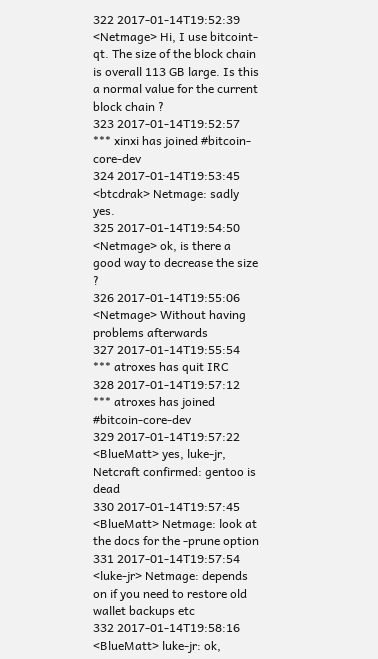322 2017-01-14T19:52:39  <Netmage> Hi, I use bitcoint-qt. The size of the block chain is overall 113 GB large. Is this a normal value for the current block chain ?
323 2017-01-14T19:52:57  *** xinxi has joined #bitcoin-core-dev
324 2017-01-14T19:53:45  <btcdrak> Netmage: sadly yes.
325 2017-01-14T19:54:50  <Netmage> ok, is there a good way to decrease the size ?
326 2017-01-14T19:55:06  <Netmage> Without having problems afterwards
327 2017-01-14T19:55:54  *** atroxes has quit IRC
328 2017-01-14T19:57:12  *** atroxes has joined #bitcoin-core-dev
329 2017-01-14T19:57:22  <BlueMatt> yes, luke-jr, Netcraft confirmed: gentoo is dead
330 2017-01-14T19:57:45  <BlueMatt> Netmage: look at the docs for the -prune option
331 2017-01-14T19:57:54  <luke-jr> Netmage: depends on if you need to restore old wallet backups etc
332 2017-01-14T19:58:16  <BlueMatt> luke-jr: ok,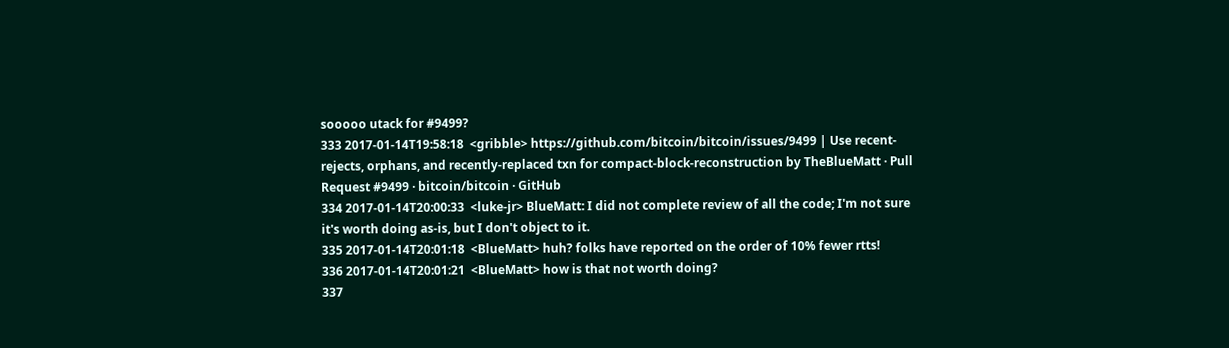sooooo utack for #9499?
333 2017-01-14T19:58:18  <gribble> https://github.com/bitcoin/bitcoin/issues/9499 | Use recent-rejects, orphans, and recently-replaced txn for compact-block-reconstruction by TheBlueMatt · Pull Request #9499 · bitcoin/bitcoin · GitHub
334 2017-01-14T20:00:33  <luke-jr> BlueMatt: I did not complete review of all the code; I'm not sure it's worth doing as-is, but I don't object to it.
335 2017-01-14T20:01:18  <BlueMatt> huh? folks have reported on the order of 10% fewer rtts!
336 2017-01-14T20:01:21  <BlueMatt> how is that not worth doing?
337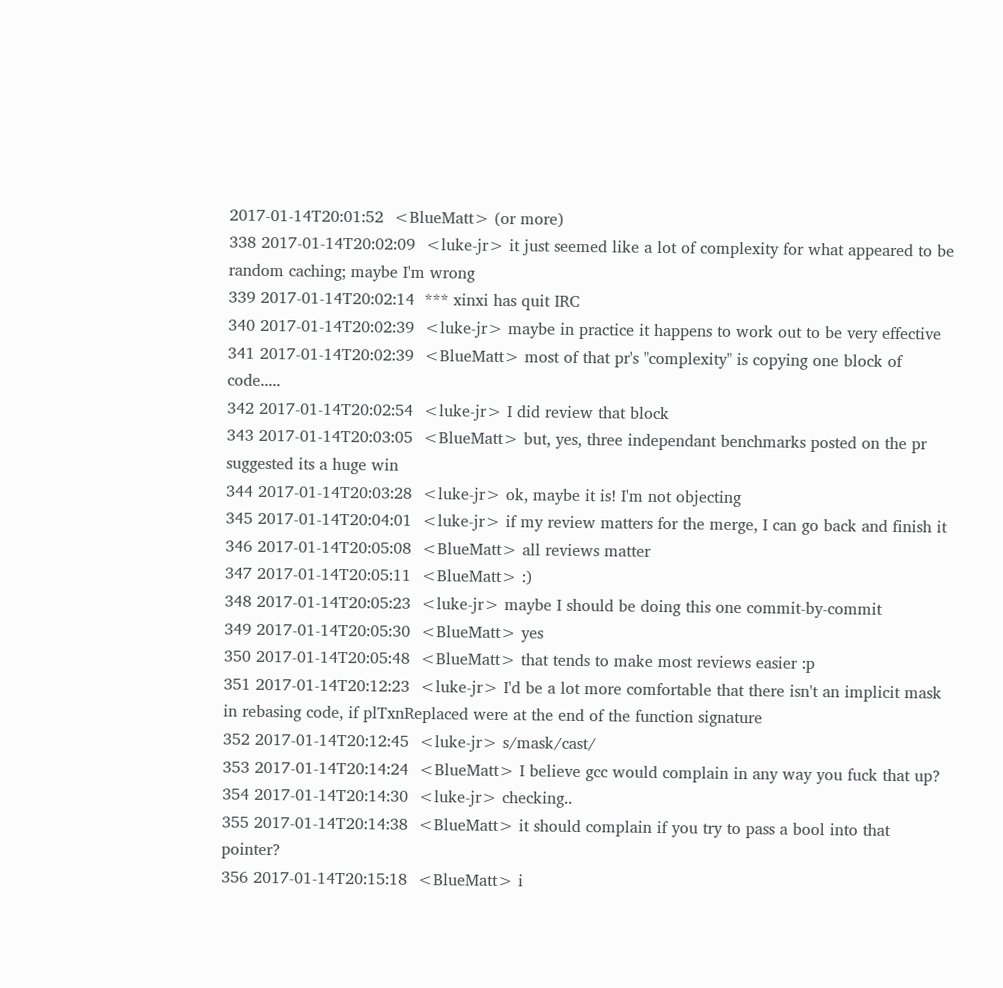2017-01-14T20:01:52  <BlueMatt> (or more)
338 2017-01-14T20:02:09  <luke-jr> it just seemed like a lot of complexity for what appeared to be random caching; maybe I'm wrong
339 2017-01-14T20:02:14  *** xinxi has quit IRC
340 2017-01-14T20:02:39  <luke-jr> maybe in practice it happens to work out to be very effective
341 2017-01-14T20:02:39  <BlueMatt> most of that pr's "complexity" is copying one block of code.....
342 2017-01-14T20:02:54  <luke-jr> I did review that block
343 2017-01-14T20:03:05  <BlueMatt> but, yes, three independant benchmarks posted on the pr suggested its a huge win
344 2017-01-14T20:03:28  <luke-jr> ok, maybe it is! I'm not objecting
345 2017-01-14T20:04:01  <luke-jr> if my review matters for the merge, I can go back and finish it
346 2017-01-14T20:05:08  <BlueMatt> all reviews matter
347 2017-01-14T20:05:11  <BlueMatt> :)
348 2017-01-14T20:05:23  <luke-jr> maybe I should be doing this one commit-by-commit
349 2017-01-14T20:05:30  <BlueMatt> yes
350 2017-01-14T20:05:48  <BlueMatt> that tends to make most reviews easier :p
351 2017-01-14T20:12:23  <luke-jr> I'd be a lot more comfortable that there isn't an implicit mask in rebasing code, if plTxnReplaced were at the end of the function signature
352 2017-01-14T20:12:45  <luke-jr> s/mask/cast/
353 2017-01-14T20:14:24  <BlueMatt> I believe gcc would complain in any way you fuck that up?
354 2017-01-14T20:14:30  <luke-jr> checking..
355 2017-01-14T20:14:38  <BlueMatt> it should complain if you try to pass a bool into that pointer?
356 2017-01-14T20:15:18  <BlueMatt> i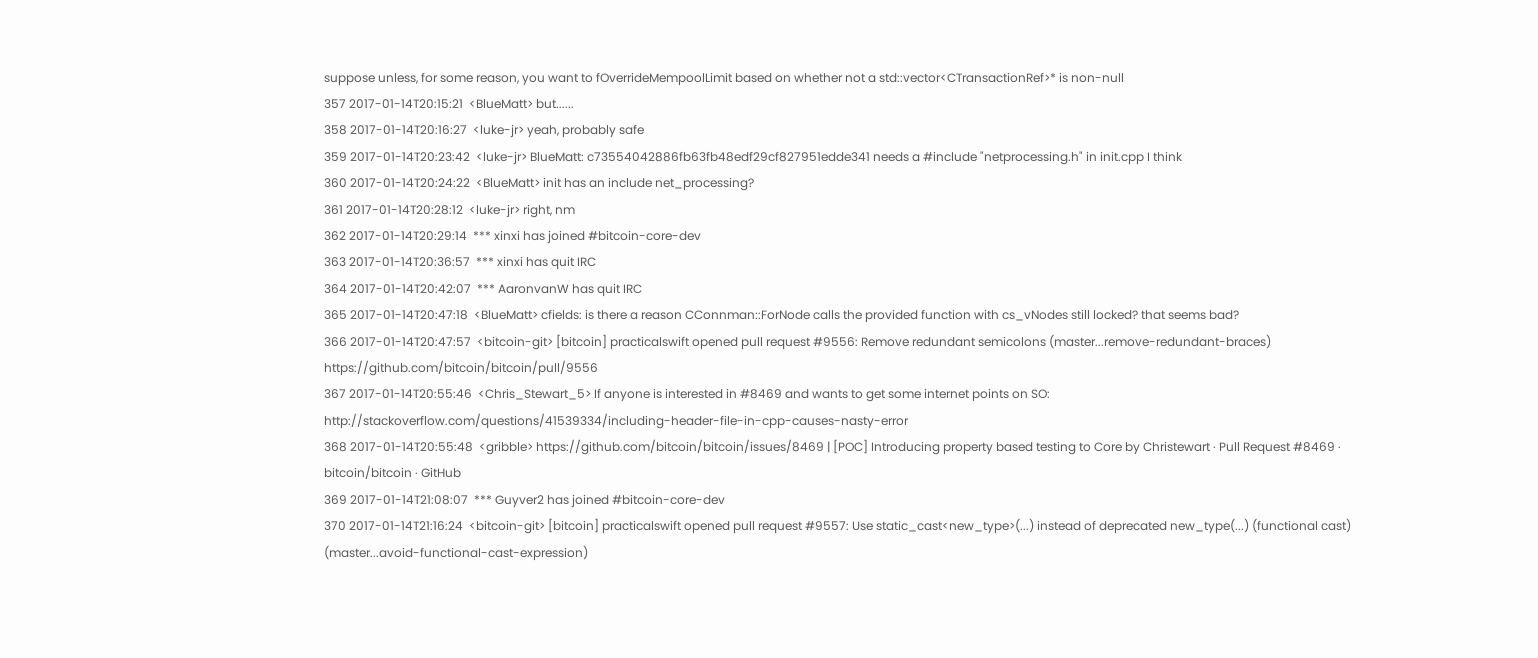suppose unless, for some reason, you want to fOverrideMempoolLimit based on whether not a std::vector<CTransactionRef>* is non-null
357 2017-01-14T20:15:21  <BlueMatt> but......
358 2017-01-14T20:16:27  <luke-jr> yeah, probably safe
359 2017-01-14T20:23:42  <luke-jr> BlueMatt: c73554042886fb63fb48edf29cf827951edde341 needs a #include "netprocessing.h" in init.cpp I think
360 2017-01-14T20:24:22  <BlueMatt> init has an include net_processing?
361 2017-01-14T20:28:12  <luke-jr> right, nm
362 2017-01-14T20:29:14  *** xinxi has joined #bitcoin-core-dev
363 2017-01-14T20:36:57  *** xinxi has quit IRC
364 2017-01-14T20:42:07  *** AaronvanW has quit IRC
365 2017-01-14T20:47:18  <BlueMatt> cfields: is there a reason CConnman::ForNode calls the provided function with cs_vNodes still locked? that seems bad?
366 2017-01-14T20:47:57  <bitcoin-git> [bitcoin] practicalswift opened pull request #9556: Remove redundant semicolons (master...remove-redundant-braces) https://github.com/bitcoin/bitcoin/pull/9556
367 2017-01-14T20:55:46  <Chris_Stewart_5> If anyone is interested in #8469 and wants to get some internet points on SO: http://stackoverflow.com/questions/41539334/including-header-file-in-cpp-causes-nasty-error
368 2017-01-14T20:55:48  <gribble> https://github.com/bitcoin/bitcoin/issues/8469 | [POC] Introducing property based testing to Core by Christewart · Pull Request #8469 · bitcoin/bitcoin · GitHub
369 2017-01-14T21:08:07  *** Guyver2 has joined #bitcoin-core-dev
370 2017-01-14T21:16:24  <bitcoin-git> [bitcoin] practicalswift opened pull request #9557: Use static_cast<new_type>(...) instead of deprecated new_type(...) (functional cast) (master...avoid-functional-cast-expression)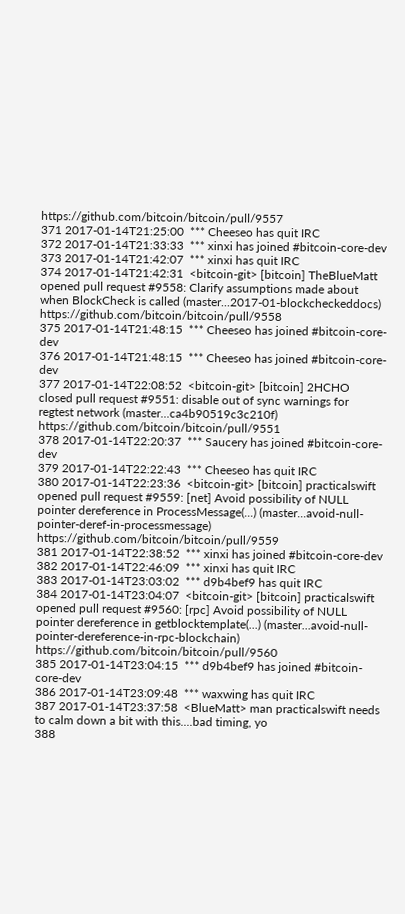https://github.com/bitcoin/bitcoin/pull/9557
371 2017-01-14T21:25:00  *** Cheeseo has quit IRC
372 2017-01-14T21:33:33  *** xinxi has joined #bitcoin-core-dev
373 2017-01-14T21:42:07  *** xinxi has quit IRC
374 2017-01-14T21:42:31  <bitcoin-git> [bitcoin] TheBlueMatt opened pull request #9558: Clarify assumptions made about when BlockCheck is called (master...2017-01-blockcheckeddocs) https://github.com/bitcoin/bitcoin/pull/9558
375 2017-01-14T21:48:15  *** Cheeseo has joined #bitcoin-core-dev
376 2017-01-14T21:48:15  *** Cheeseo has joined #bitcoin-core-dev
377 2017-01-14T22:08:52  <bitcoin-git> [bitcoin] 2HCHO closed pull request #9551: disable out of sync warnings for regtest network (master...ca4b90519c3c210f) https://github.com/bitcoin/bitcoin/pull/9551
378 2017-01-14T22:20:37  *** Saucery has joined #bitcoin-core-dev
379 2017-01-14T22:22:43  *** Cheeseo has quit IRC
380 2017-01-14T22:23:36  <bitcoin-git> [bitcoin] practicalswift opened pull request #9559: [net] Avoid possibility of NULL pointer dereference in ProcessMessage(...) (master...avoid-null-pointer-deref-in-processmessage) https://github.com/bitcoin/bitcoin/pull/9559
381 2017-01-14T22:38:52  *** xinxi has joined #bitcoin-core-dev
382 2017-01-14T22:46:09  *** xinxi has quit IRC
383 2017-01-14T23:03:02  *** d9b4bef9 has quit IRC
384 2017-01-14T23:04:07  <bitcoin-git> [bitcoin] practicalswift opened pull request #9560: [rpc] Avoid possibility of NULL pointer dereference in getblocktemplate(...) (master...avoid-null-pointer-dereference-in-rpc-blockchain) https://github.com/bitcoin/bitcoin/pull/9560
385 2017-01-14T23:04:15  *** d9b4bef9 has joined #bitcoin-core-dev
386 2017-01-14T23:09:48  *** waxwing has quit IRC
387 2017-01-14T23:37:58  <BlueMatt> man practicalswift needs to calm down a bit with this....bad timing, yo
388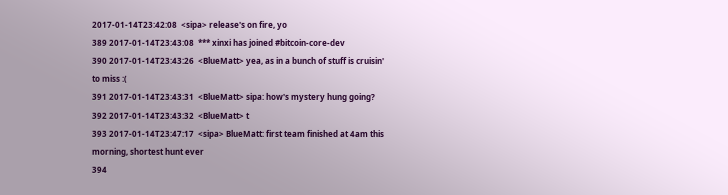2017-01-14T23:42:08  <sipa> release's on fire, yo
389 2017-01-14T23:43:08  *** xinxi has joined #bitcoin-core-dev
390 2017-01-14T23:43:26  <BlueMatt> yea, as in a bunch of stuff is cruisin' to miss :(
391 2017-01-14T23:43:31  <BlueMatt> sipa: how's mystery hung going?
392 2017-01-14T23:43:32  <BlueMatt> t
393 2017-01-14T23:47:17  <sipa> BlueMatt: first team finished at 4am this morning, shortest hunt ever
394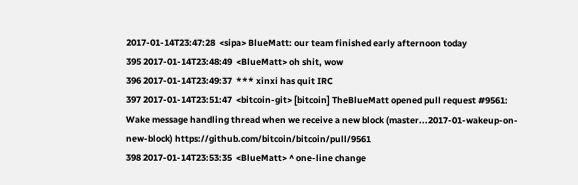2017-01-14T23:47:28  <sipa> BlueMatt: our team finished early afternoon today
395 2017-01-14T23:48:49  <BlueMatt> oh shit, wow
396 2017-01-14T23:49:37  *** xinxi has quit IRC
397 2017-01-14T23:51:47  <bitcoin-git> [bitcoin] TheBlueMatt opened pull request #9561: Wake message handling thread when we receive a new block (master...2017-01-wakeup-on-new-block) https://github.com/bitcoin/bitcoin/pull/9561
398 2017-01-14T23:53:35  <BlueMatt> ^ one-line change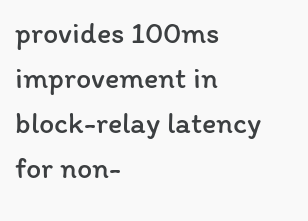provides 100ms improvement in block-relay latency for non-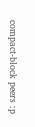compact-block peers :p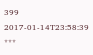399 2017-01-14T23:58:39  ***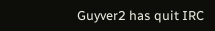Guyver2 has quit IRC